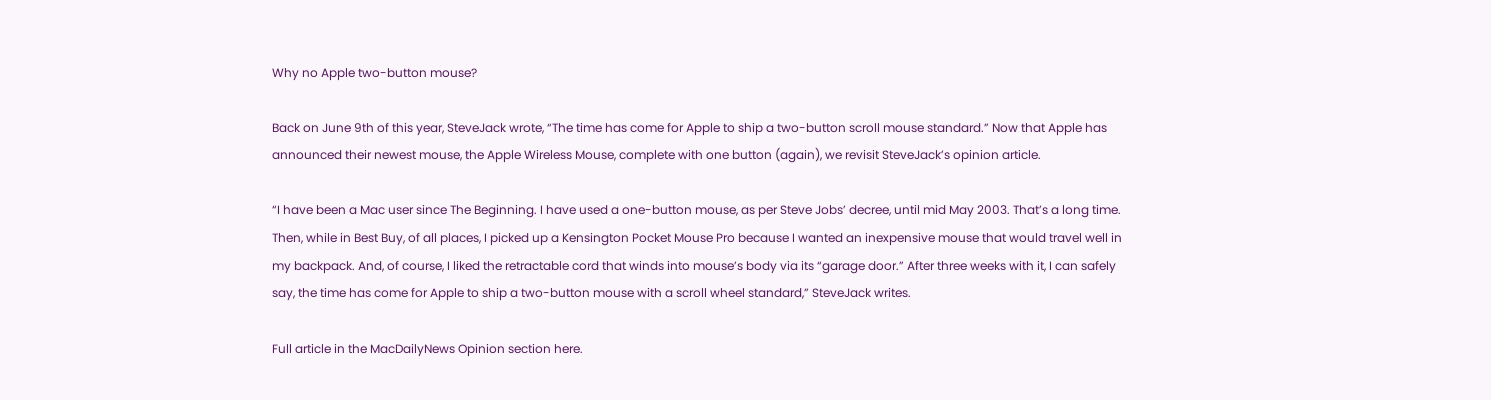Why no Apple two-button mouse?

Back on June 9th of this year, SteveJack wrote, “The time has come for Apple to ship a two-button scroll mouse standard.” Now that Apple has announced their newest mouse, the Apple Wireless Mouse, complete with one button (again), we revisit SteveJack’s opinion article.

“I have been a Mac user since The Beginning. I have used a one-button mouse, as per Steve Jobs’ decree, until mid May 2003. That’s a long time. Then, while in Best Buy, of all places, I picked up a Kensington Pocket Mouse Pro because I wanted an inexpensive mouse that would travel well in my backpack. And, of course, I liked the retractable cord that winds into mouse’s body via its “garage door.” After three weeks with it, I can safely say, the time has come for Apple to ship a two-button mouse with a scroll wheel standard,” SteveJack writes.

Full article in the MacDailyNews Opinion section here.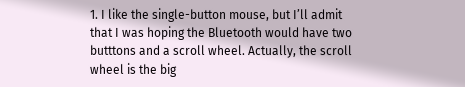1. I like the single-button mouse, but I’ll admit that I was hoping the Bluetooth would have two butttons and a scroll wheel. Actually, the scroll wheel is the big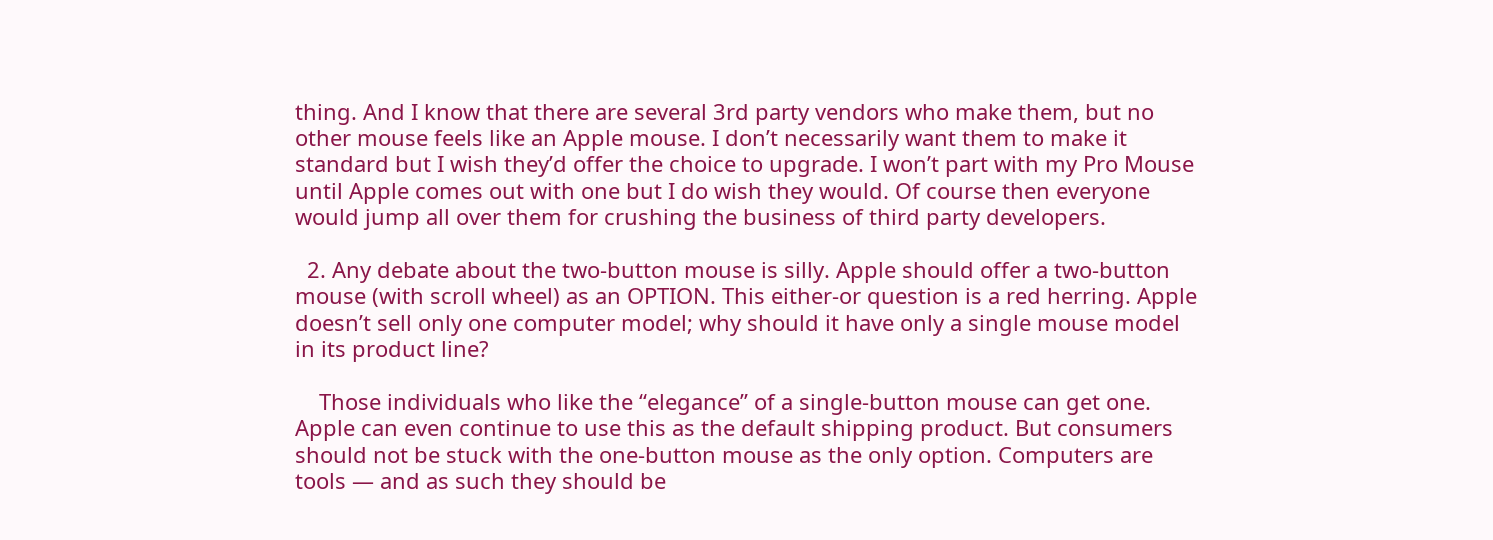thing. And I know that there are several 3rd party vendors who make them, but no other mouse feels like an Apple mouse. I don’t necessarily want them to make it standard but I wish they’d offer the choice to upgrade. I won’t part with my Pro Mouse until Apple comes out with one but I do wish they would. Of course then everyone would jump all over them for crushing the business of third party developers.

  2. Any debate about the two-button mouse is silly. Apple should offer a two-button mouse (with scroll wheel) as an OPTION. This either-or question is a red herring. Apple doesn’t sell only one computer model; why should it have only a single mouse model in its product line?

    Those individuals who like the “elegance” of a single-button mouse can get one. Apple can even continue to use this as the default shipping product. But consumers should not be stuck with the one-button mouse as the only option. Computers are tools — and as such they should be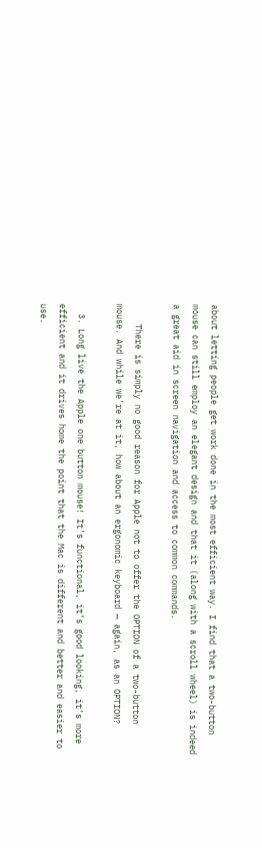about letting people get work done in the most efficient way. I find that a two-button mouse can still employ an elegant design and that it (along with a scroll wheel) is indeed a great aid in screen navigation and access to common commands.

    There is simply no good reason for Apple not to offer the OPTION of a two-button mouse. And while we’re at it, how about an ergonomic keyboard — again, as an OPTION?

  3. Long live the Apple one button mouse! It’s functional, it’s good looking, it’s more efficient and it drives home the point that the Mac is different and better and easier to use.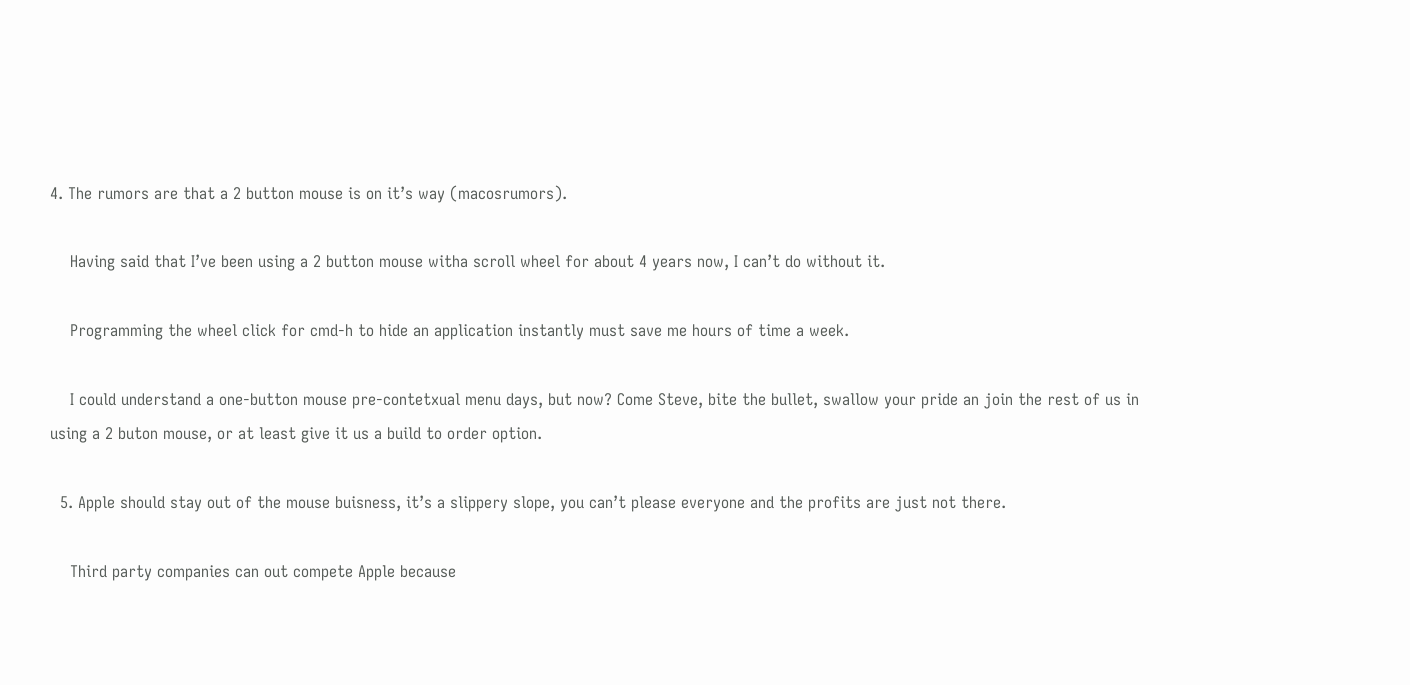4. The rumors are that a 2 button mouse is on it’s way (macosrumors).

    Having said that I’ve been using a 2 button mouse witha scroll wheel for about 4 years now, I can’t do without it.

    Programming the wheel click for cmd-h to hide an application instantly must save me hours of time a week.

    I could understand a one-button mouse pre-contetxual menu days, but now? Come Steve, bite the bullet, swallow your pride an join the rest of us in using a 2 buton mouse, or at least give it us a build to order option.

  5. Apple should stay out of the mouse buisness, it’s a slippery slope, you can’t please everyone and the profits are just not there.

    Third party companies can out compete Apple because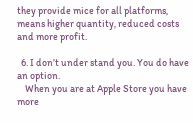they provide mice for all platforms, means higher quantity, reduced costs and more profit.

  6. I don’t under stand you. You do have an option.
    When you are at Apple Store you have more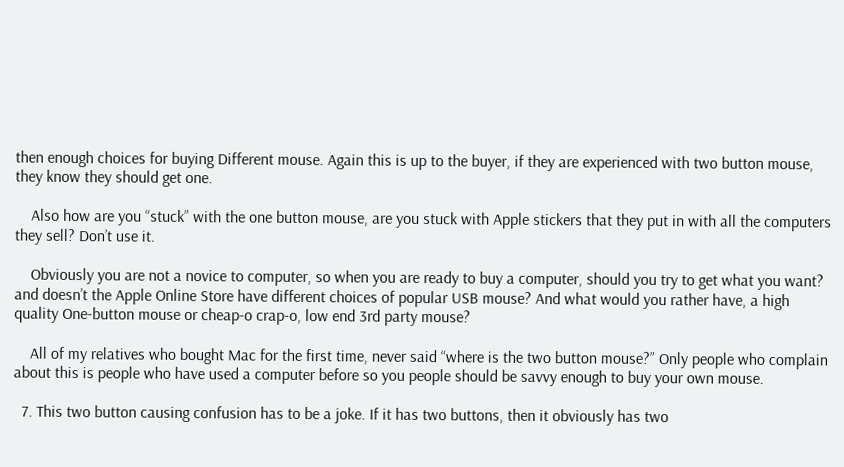then enough choices for buying Different mouse. Again this is up to the buyer, if they are experienced with two button mouse, they know they should get one.

    Also how are you “stuck” with the one button mouse, are you stuck with Apple stickers that they put in with all the computers they sell? Don’t use it.

    Obviously you are not a novice to computer, so when you are ready to buy a computer, should you try to get what you want? and doesn’t the Apple Online Store have different choices of popular USB mouse? And what would you rather have, a high quality One-button mouse or cheap-o crap-o, low end 3rd party mouse?

    All of my relatives who bought Mac for the first time, never said “where is the two button mouse?” Only people who complain about this is people who have used a computer before so you people should be savvy enough to buy your own mouse.

  7. This two button causing confusion has to be a joke. If it has two buttons, then it obviously has two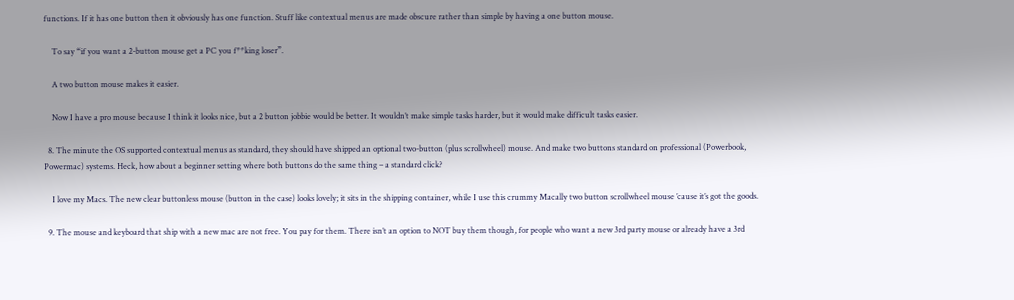functions. If it has one button then it obviously has one function. Stuff like contextual menus are made obscure rather than simple by having a one button mouse.

    To say “if you want a 2-button mouse get a PC you f**king loser”.

    A two button mouse makes it easier.

    Now I have a pro mouse because I think it looks nice, but a 2 button jobbie would be better. It wouldn’t make simple tasks harder, but it would make difficult tasks easier.

  8. The minute the OS supported contextual menus as standard, they should have shipped an optional two-button (plus scrollwheel) mouse. And make two buttons standard on professional (Powerbook, Powermac) systems. Heck, how about a beginner setting where both buttons do the same thing – a standard click?

    I love my Macs. The new clear buttonless mouse (button in the case) looks lovely; it sits in the shipping container, while I use this crummy Macally two button scrollwheel mouse ’cause it’s got the goods.

  9. The mouse and keyboard that ship with a new mac are not free. You pay for them. There isn’t an option to NOT buy them though, for people who want a new 3rd party mouse or already have a 3rd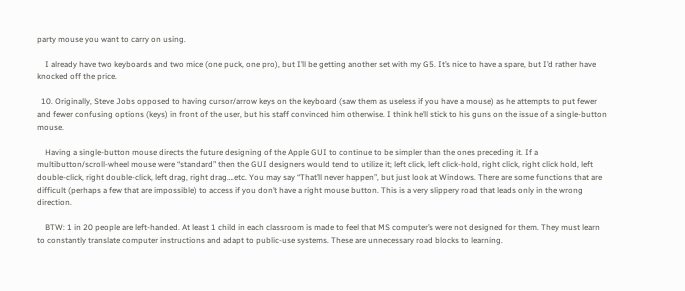party mouse you want to carry on using.

    I already have two keyboards and two mice (one puck, one pro), but I’ll be getting another set with my G5. It’s nice to have a spare, but I’d rather have knocked off the price.

  10. Originally, Steve Jobs opposed to having cursor/arrow keys on the keyboard (saw them as useless if you have a mouse) as he attempts to put fewer and fewer confusing options (keys) in front of the user, but his staff convinced him otherwise. I think he’ll stick to his guns on the issue of a single-button mouse.

    Having a single-button mouse directs the future designing of the Apple GUI to continue to be simpler than the ones preceding it. If a multibutton/scroll-wheel mouse were “standard” then the GUI designers would tend to utilize it; left click, left click-hold, right click, right click hold, left double-click, right double-click, left drag, right drag….etc. You may say “That’ll never happen”, but just look at Windows. There are some functions that are difficult (perhaps a few that are impossible) to access if you don’t have a right mouse button. This is a very slippery road that leads only in the wrong direction.

    BTW: 1 in 20 people are left-handed. At least 1 child in each classroom is made to feel that MS computer’s were not designed for them. They must learn to constantly translate computer instructions and adapt to public-use systems. These are unnecessary road blocks to learning.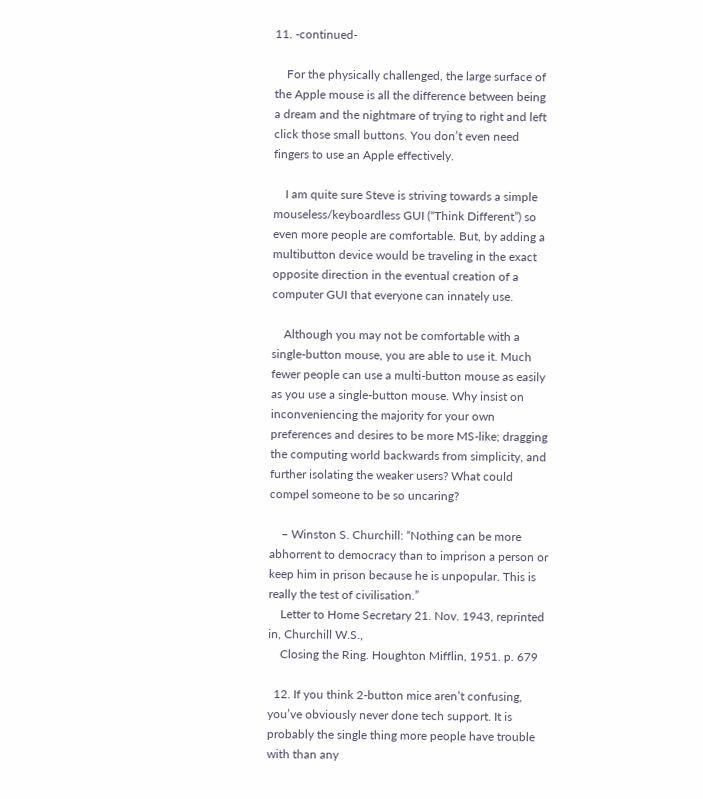11. -continued-

    For the physically challenged, the large surface of the Apple mouse is all the difference between being a dream and the nightmare of trying to right and left click those small buttons. You don’t even need fingers to use an Apple effectively.

    I am quite sure Steve is striving towards a simple mouseless/keyboardless GUI (“Think Different”) so even more people are comfortable. But, by adding a multibutton device would be traveling in the exact opposite direction in the eventual creation of a computer GUI that everyone can innately use.

    Although you may not be comfortable with a single-button mouse, you are able to use it. Much fewer people can use a multi-button mouse as easily as you use a single-button mouse. Why insist on inconveniencing the majority for your own preferences and desires to be more MS-like; dragging the computing world backwards from simplicity, and further isolating the weaker users? What could compel someone to be so uncaring?

    – Winston S. Churchill: “Nothing can be more abhorrent to democracy than to imprison a person or keep him in prison because he is unpopular. This is really the test of civilisation.”
    Letter to Home Secretary 21. Nov. 1943, reprinted in, Churchill W.S.,
    Closing the Ring. Houghton Mifflin, 1951. p. 679

  12. If you think 2-button mice aren’t confusing, you’ve obviously never done tech support. It is probably the single thing more people have trouble with than any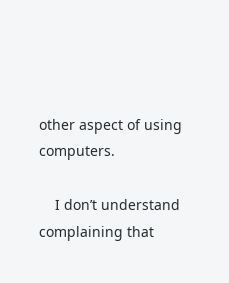other aspect of using computers.

    I don’t understand complaining that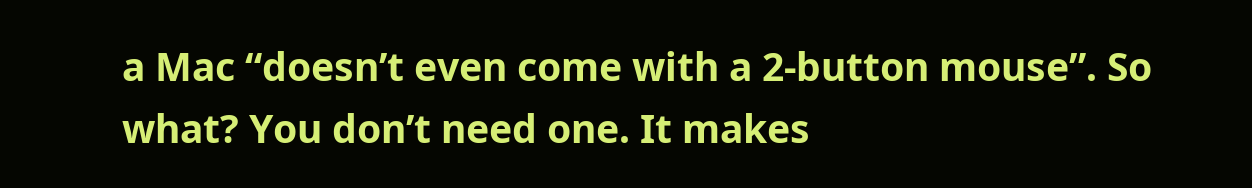a Mac “doesn’t even come with a 2-button mouse”. So what? You don’t need one. It makes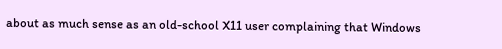about as much sense as an old-school X11 user complaining that Windows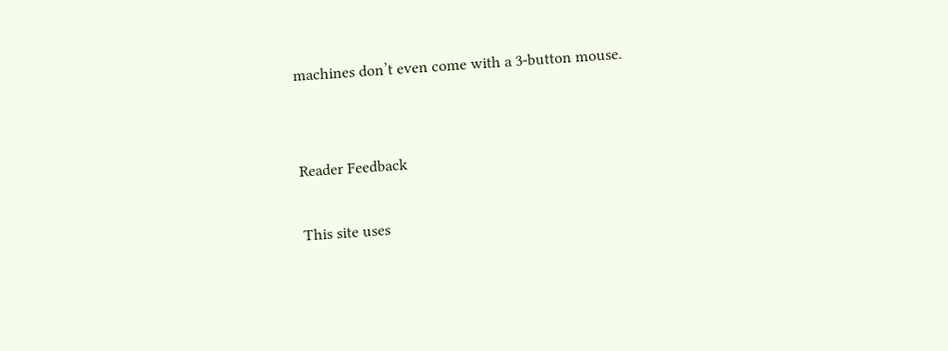machines don’t even come with a 3-button mouse.


Reader Feedback

This site uses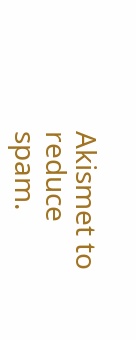Akismet to reduce spam.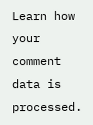Learn how your comment data is processed.